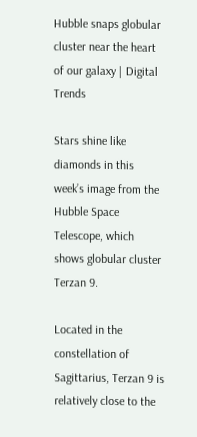Hubble snaps globular cluster near the heart of our galaxy | Digital Trends

Stars shine like diamonds in this week’s image from the Hubble Space Telescope, which shows globular cluster Terzan 9.

Located in the constellation of Sagittarius, Terzan 9 is relatively close to the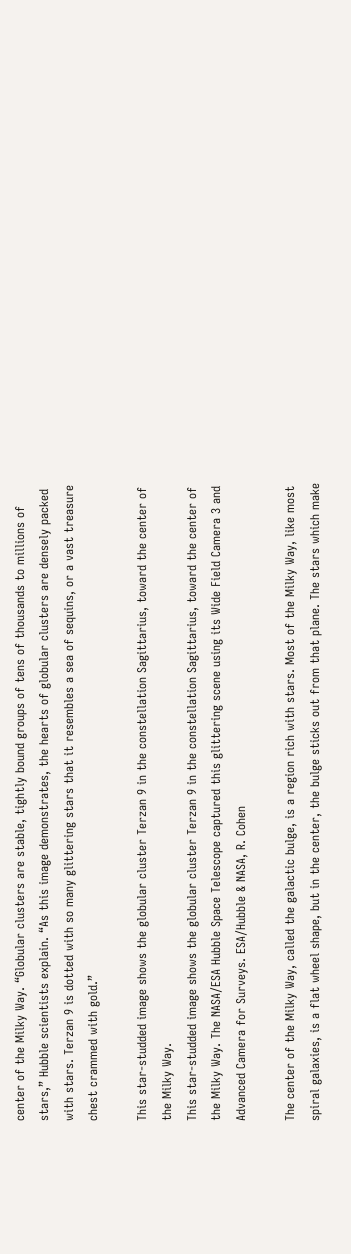center of the Milky Way. “Globular clusters are stable, tightly bound groups of tens of thousands to millions of stars,” Hubble scientists explain. “As this image demonstrates, the hearts of globular clusters are densely packed with stars. Terzan 9 is dotted with so many glittering stars that it resembles a sea of sequins, or a vast treasure chest crammed with gold.”

This star-studded image shows the globular cluster Terzan 9 in the constellation Sagittarius, toward the center of the Milky Way.
This star-studded image shows the globular cluster Terzan 9 in the constellation Sagittarius, toward the center of the Milky Way. The NASA/ESA Hubble Space Telescope captured this glittering scene using its Wide Field Camera 3 and Advanced Camera for Surveys. ESA/Hubble & NASA, R. Cohen

The center of the Milky Way, called the galactic bulge, is a region rich with stars. Most of the Milky Way, like most spiral galaxies, is a flat wheel shape, but in the center, the bulge sticks out from that plane. The stars which make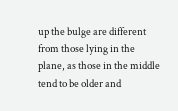up the bulge are different from those lying in the plane, as those in the middle tend to be older and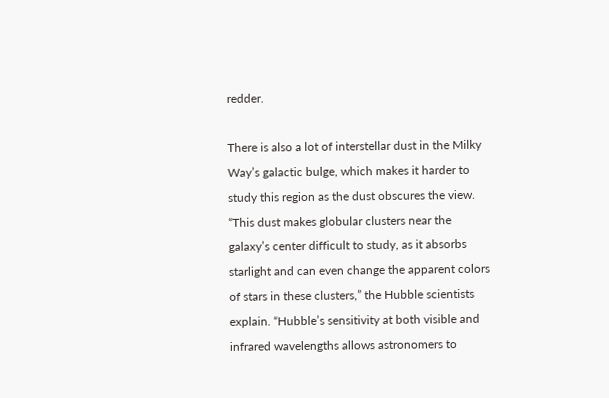redder.

There is also a lot of interstellar dust in the Milky Way’s galactic bulge, which makes it harder to study this region as the dust obscures the view. “This dust makes globular clusters near the galaxy’s center difficult to study, as it absorbs starlight and can even change the apparent colors of stars in these clusters,” the Hubble scientists explain. “Hubble’s sensitivity at both visible and infrared wavelengths allows astronomers to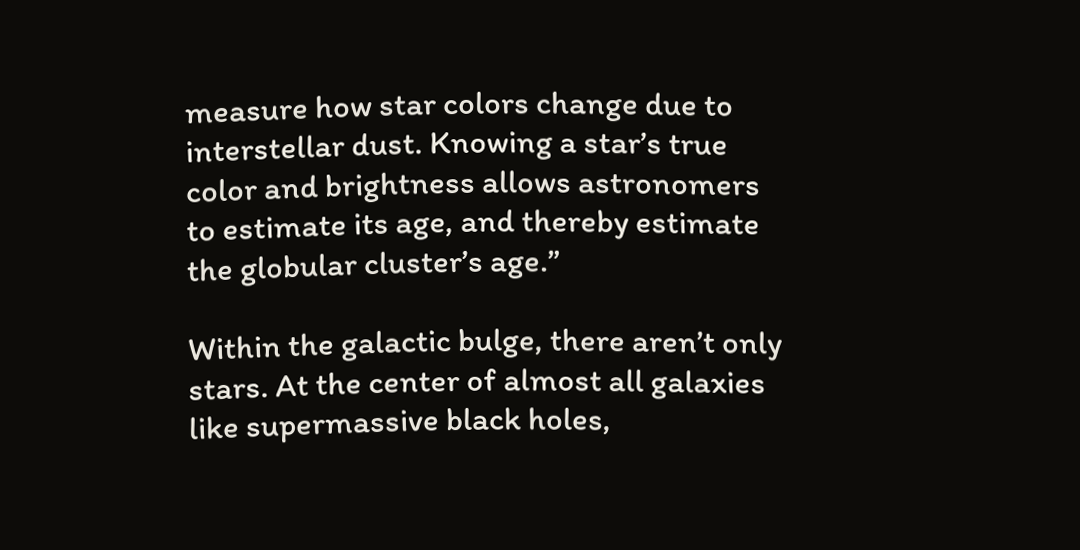measure how star colors change due to interstellar dust. Knowing a star’s true color and brightness allows astronomers to estimate its age, and thereby estimate the globular cluster’s age.”

Within the galactic bulge, there aren’t only stars. At the center of almost all galaxies like supermassive black holes,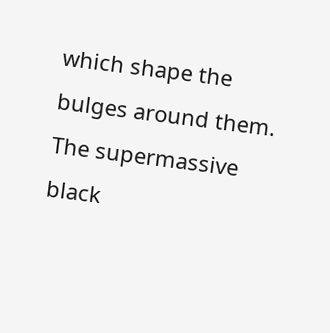which shape the bulges around them. The supermassive black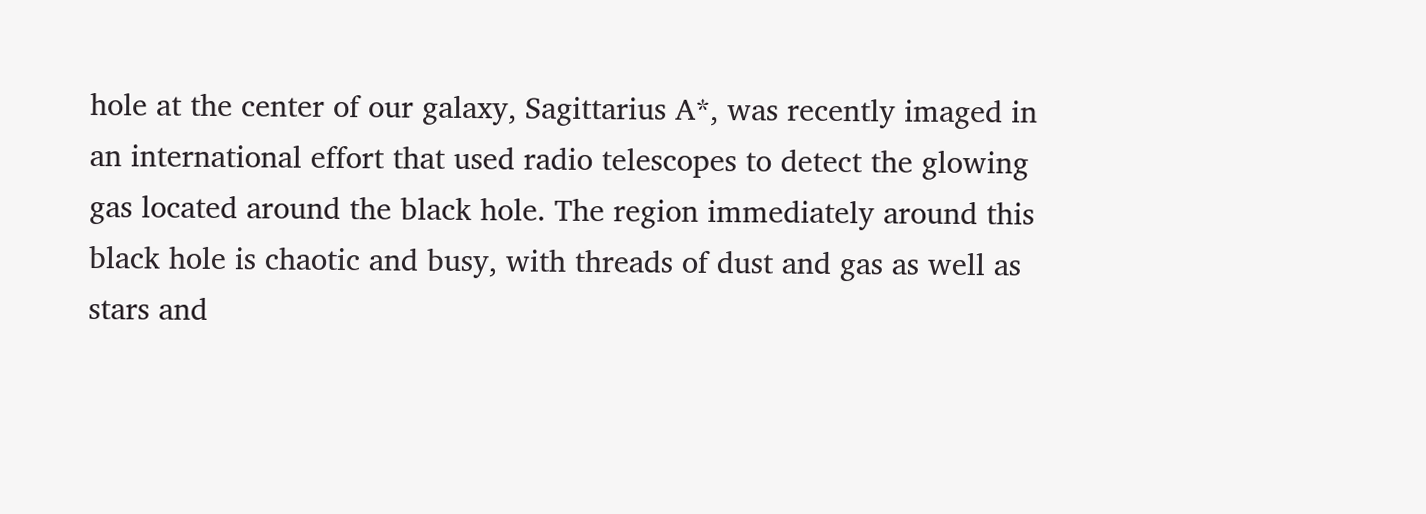hole at the center of our galaxy, Sagittarius A*, was recently imaged in an international effort that used radio telescopes to detect the glowing gas located around the black hole. The region immediately around this black hole is chaotic and busy, with threads of dust and gas as well as stars and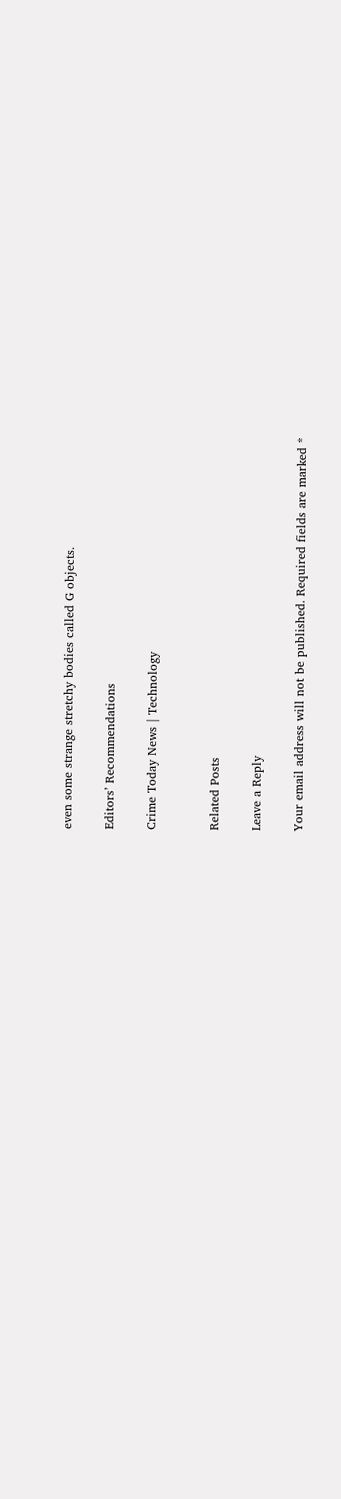even some strange stretchy bodies called G objects.

Editors’ Recommendations

Crime Today News | Technology


Related Posts

Leave a Reply

Your email address will not be published. Required fields are marked *